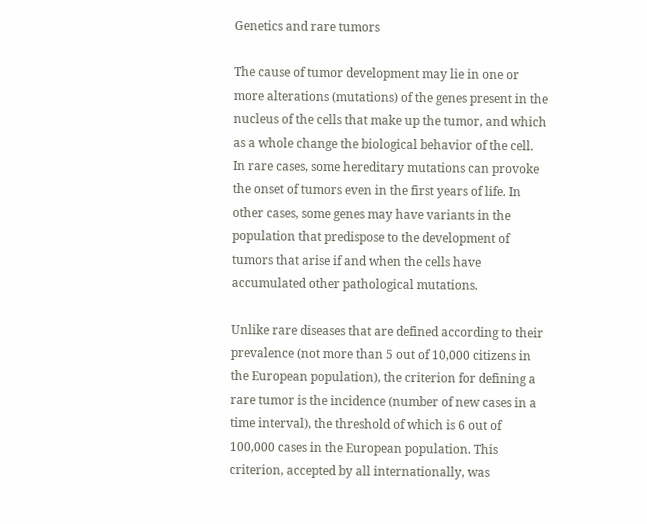Genetics and rare tumors

The cause of tumor development may lie in one or more alterations (mutations) of the genes present in the nucleus of the cells that make up the tumor, and which as a whole change the biological behavior of the cell. In rare cases, some hereditary mutations can provoke the onset of tumors even in the first years of life. In other cases, some genes may have variants in the population that predispose to the development of tumors that arise if and when the cells have accumulated other pathological mutations.

Unlike rare diseases that are defined according to their prevalence (not more than 5 out of 10,000 citizens in the European population), the criterion for defining a rare tumor is the incidence (number of new cases in a time interval), the threshold of which is 6 out of 100,000 cases in the European population. This criterion, accepted by all internationally, was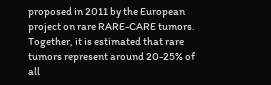proposed in 2011 by the European project on rare RARE-CARE tumors. Together, it is estimated that rare tumors represent around 20-25% of all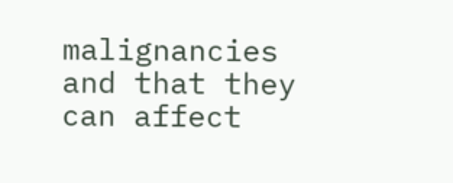malignancies and that they can affect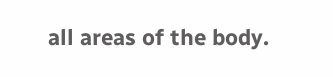all areas of the body.